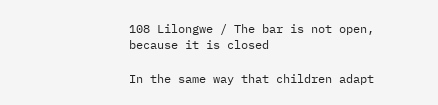108 Lilongwe / The bar is not open, because it is closed

In the same way that children adapt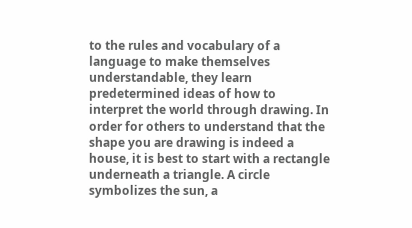to the rules and vocabulary of a language to make themselves understandable, they learn predetermined ideas of how to interpret the world through drawing. In order for others to understand that the shape you are drawing is indeed a house, it is best to start with a rectangle underneath a triangle. A circle symbolizes the sun, a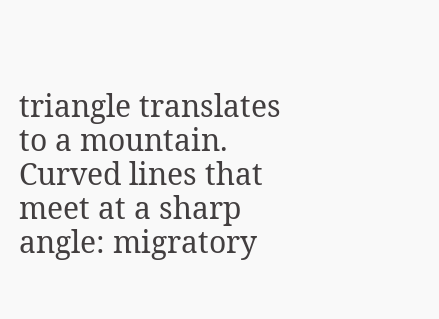triangle translates to a mountain. Curved lines that meet at a sharp angle: migratory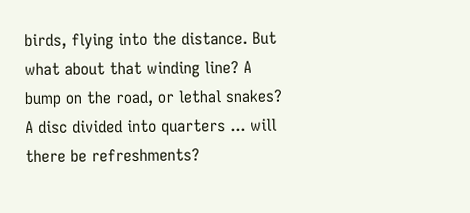birds, flying into the distance. But what about that winding line? A bump on the road, or lethal snakes? A disc divided into quarters ... will there be refreshments?